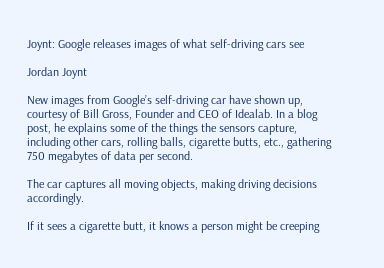Joynt: Google releases images of what self-driving cars see

Jordan Joynt

New images from Google’s self-driving car have shown up, courtesy of Bill Gross, Founder and CEO of Idealab. In a blog post, he explains some of the things the sensors capture, including other cars, rolling balls, cigarette butts, etc., gathering 750 megabytes of data per second.

The car captures all moving objects, making driving decisions accordingly.

If it sees a cigarette butt, it knows a person might be creeping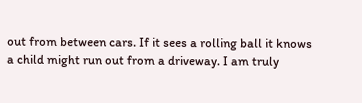out from between cars. If it sees a rolling ball it knows a child might run out from a driveway. I am truly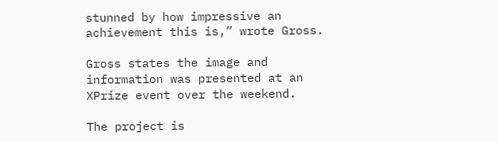stunned by how impressive an achievement this is,” wrote Gross.

Gross states the image and information was presented at an XPrize event over the weekend.

The project is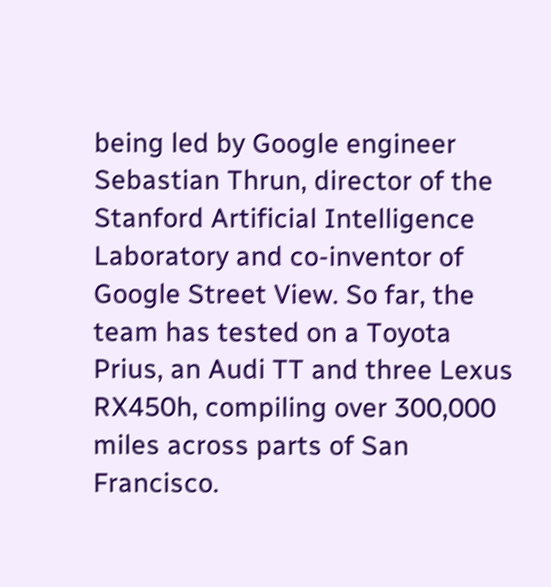being led by Google engineer Sebastian Thrun, director of the Stanford Artificial Intelligence Laboratory and co-inventor of Google Street View. So far, the team has tested on a Toyota Prius, an Audi TT and three Lexus RX450h, compiling over 300,000 miles across parts of San Francisco.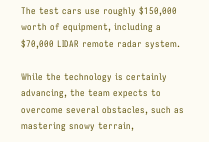The test cars use roughly $150,000 worth of equipment, including a $70,000 LIDAR remote radar system.

While the technology is certainly advancing, the team expects to overcome several obstacles, such as mastering snowy terrain,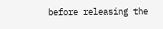before releasing the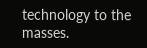technology to the masses.